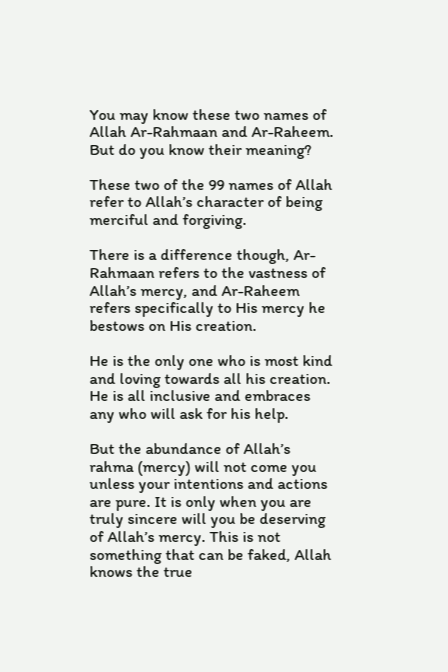You may know these two names of Allah Ar-Rahmaan and Ar-Raheem. But do you know their meaning?

These two of the 99 names of Allah refer to Allah’s character of being merciful and forgiving.

There is a difference though, Ar-Rahmaan refers to the vastness of Allah’s mercy, and Ar-Raheem refers specifically to His mercy he bestows on His creation.

He is the only one who is most kind and loving towards all his creation. He is all inclusive and embraces any who will ask for his help.

But the abundance of Allah’s rahma (mercy) will not come you unless your intentions and actions are pure. It is only when you are truly sincere will you be deserving of Allah’s mercy. This is not something that can be faked, Allah knows the true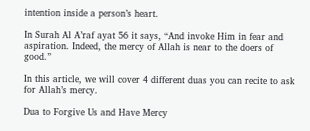intention inside a person’s heart.

In Surah Al A’raf ayat 56 it says, “And invoke Him in fear and aspiration. Indeed, the mercy of Allah is near to the doers of good.”

In this article, we will cover 4 different duas you can recite to ask for Allah’s mercy.

Dua to Forgive Us and Have Mercy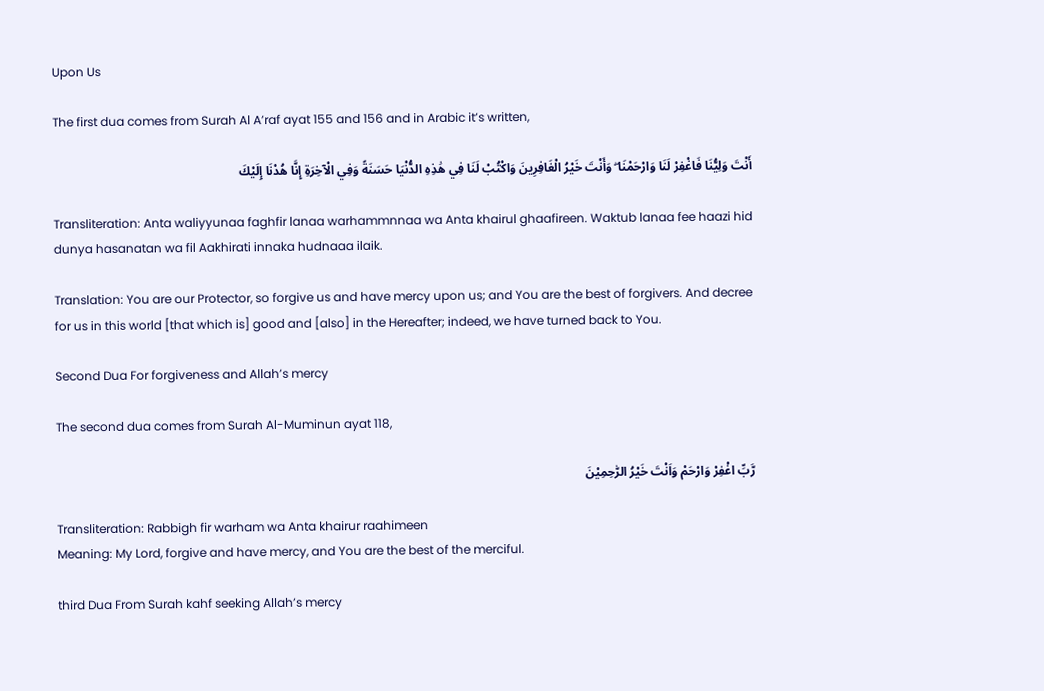Upon Us

The first dua comes from Surah Al A’raf ayat 155 and 156 and in Arabic it’s written,

أَنْتَ وَلِيُّنَا فَاغْفِرْ لَنَا وَارْحَمْنَا ۖ وَأَنْتَ خَيْرُ الْغَافِرِينَ وَاكْتُبْ لَنَا فِي هَٰذِهِ الدُّنْيَا حَسَنَةً وَفِي الْآخِرَةِ إِنَّا هُدْنَا إِلَيْكَ

Transliteration: Anta waliyyunaa faghfir lanaa warhammnnaa wa Anta khairul ghaafireen. Waktub lanaa fee haazi hid dunya hasanatan wa fil Aakhirati innaka hudnaaa ilaik.

Translation: You are our Protector, so forgive us and have mercy upon us; and You are the best of forgivers. And decree for us in this world [that which is] good and [also] in the Hereafter; indeed, we have turned back to You.

Second Dua For forgiveness and Allah’s mercy

The second dua comes from Surah Al-Muminun ayat 118,

رَّبِّ اغْفِرْ وَارْحَمْ وَاَنْتَ خَيْرُ الرّٰحِمِيْنَ

Transliteration: Rabbigh fir warham wa Anta khairur raahimeen
Meaning: My Lord, forgive and have mercy, and You are the best of the merciful.

third Dua From Surah kahf seeking Allah’s mercy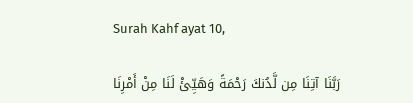Surah Kahf ayat 10,

رَبَّنَا آتِنَا مِن لَّدُنكَ رَحْمَةً وَهَيِّئْ لَنَا مِنْ أَمْرِنَا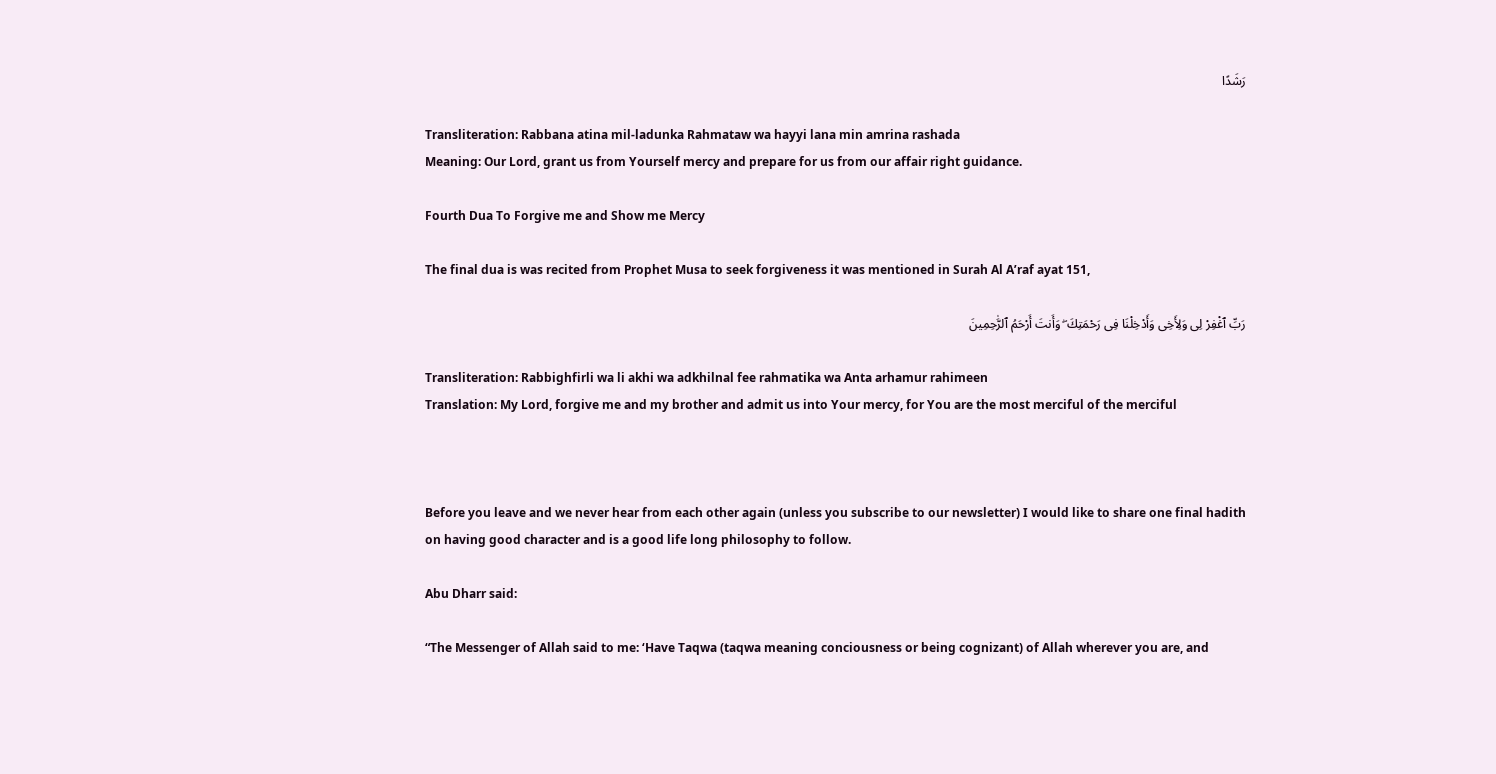رَشَدًا

Transliteration: Rabbana atina mil-ladunka Rahmataw wa hayyi lana min amrina rashada
Meaning: Our Lord, grant us from Yourself mercy and prepare for us from our affair right guidance.

Fourth Dua To Forgive me and Show me Mercy

The final dua is was recited from Prophet Musa to seek forgiveness it was mentioned in Surah Al A’raf ayat 151,

رَبِّ ٱغْفِرْ لِى وَلِأَخِى وَأَدْخِلْنَا فِى رَحْمَتِكَ ۖ وَأَنتَ أَرْحَمُ ٱلرَّٰحِمِينَ

Transliteration: Rabbighfirli wa li akhi wa adkhilnal fee rahmatika wa Anta arhamur rahimeen
Translation: My Lord, forgive me and my brother and admit us into Your mercy, for You are the most merciful of the merciful



Before you leave and we never hear from each other again (unless you subscribe to our newsletter) I would like to share one final hadith on having good character and is a good life long philosophy to follow.

Abu Dharr said:

“The Messenger of Allah said to me: ‘Have Taqwa (taqwa meaning conciousness or being cognizant) of Allah wherever you are, and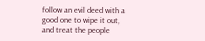follow an evil deed with a good one to wipe it out, and treat the people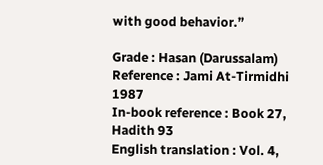with good behavior.”

Grade : Hasan (Darussalam)
Reference : Jami At-Tirmidhi 1987
In-book reference : Book 27, Hadith 93
English translation : Vol. 4,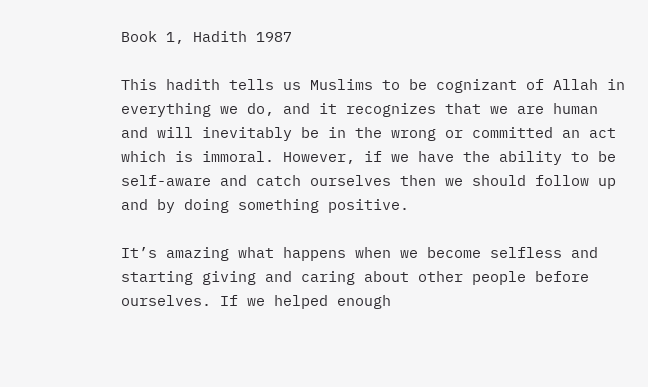Book 1, Hadith 1987

This hadith tells us Muslims to be cognizant of Allah in everything we do, and it recognizes that we are human and will inevitably be in the wrong or committed an act which is immoral. However, if we have the ability to be self-aware and catch ourselves then we should follow up and by doing something positive.

It’s amazing what happens when we become selfless and starting giving and caring about other people before ourselves. If we helped enough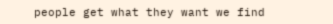people get what they want we find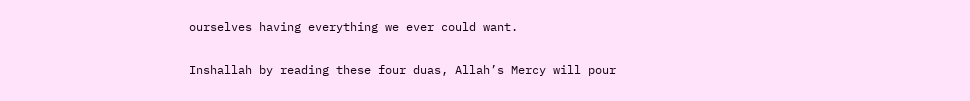ourselves having everything we ever could want.

Inshallah by reading these four duas, Allah’s Mercy will pour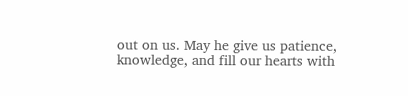out on us. May he give us patience, knowledge, and fill our hearts with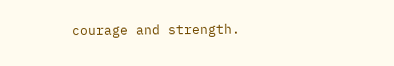courage and strength.